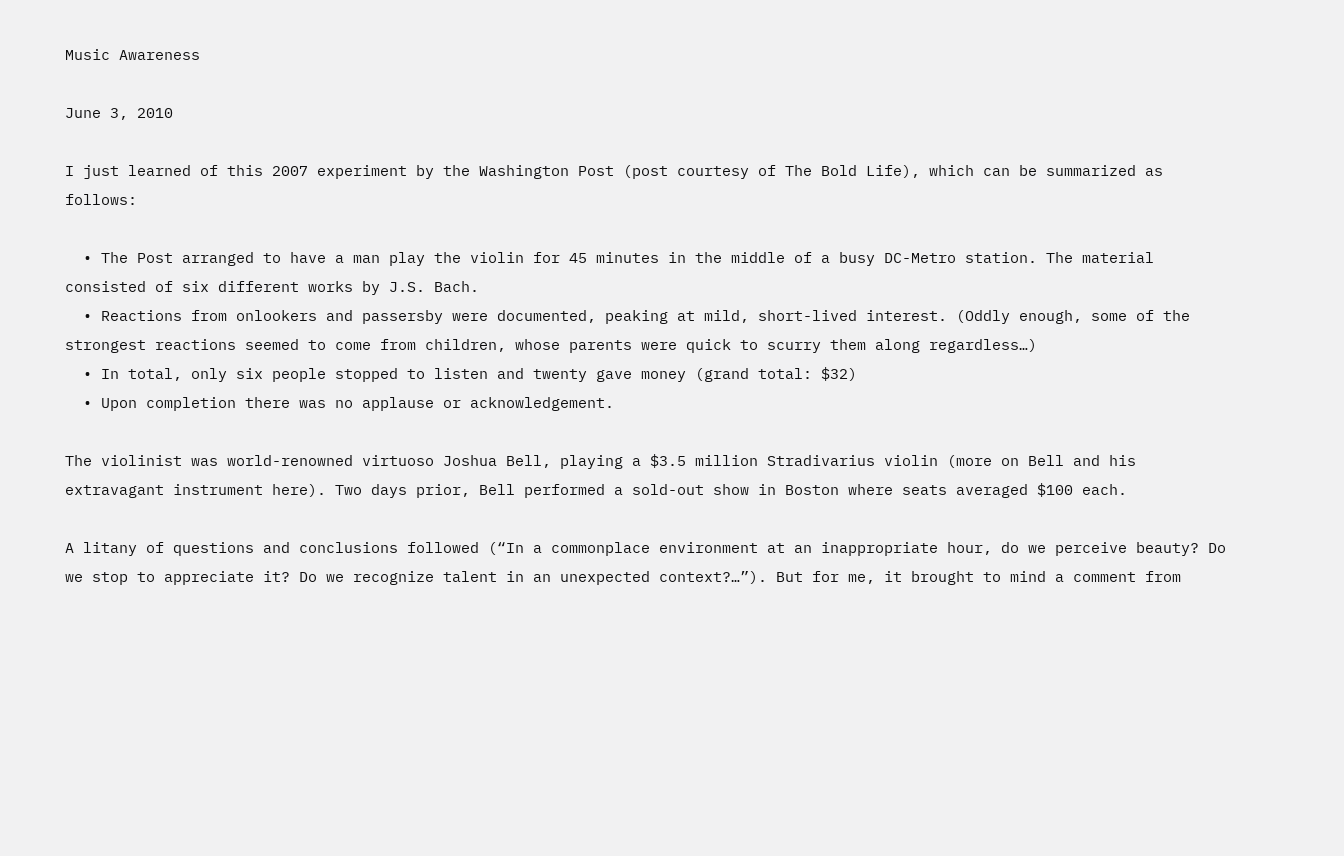Music Awareness

June 3, 2010

I just learned of this 2007 experiment by the Washington Post (post courtesy of The Bold Life), which can be summarized as follows:

  • The Post arranged to have a man play the violin for 45 minutes in the middle of a busy DC-Metro station. The material consisted of six different works by J.S. Bach.
  • Reactions from onlookers and passersby were documented, peaking at mild, short-lived interest. (Oddly enough, some of the strongest reactions seemed to come from children, whose parents were quick to scurry them along regardless…)
  • In total, only six people stopped to listen and twenty gave money (grand total: $32)
  • Upon completion there was no applause or acknowledgement.

The violinist was world-renowned virtuoso Joshua Bell, playing a $3.5 million Stradivarius violin (more on Bell and his extravagant instrument here). Two days prior, Bell performed a sold-out show in Boston where seats averaged $100 each.

A litany of questions and conclusions followed (“In a commonplace environment at an inappropriate hour, do we perceive beauty? Do we stop to appreciate it? Do we recognize talent in an unexpected context?…”). But for me, it brought to mind a comment from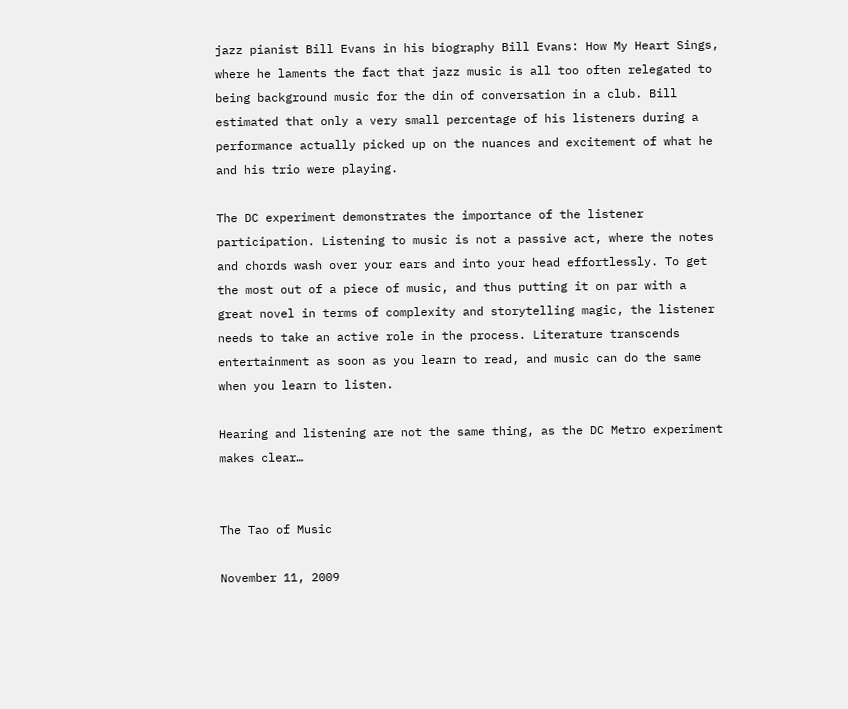jazz pianist Bill Evans in his biography Bill Evans: How My Heart Sings, where he laments the fact that jazz music is all too often relegated to being background music for the din of conversation in a club. Bill estimated that only a very small percentage of his listeners during a performance actually picked up on the nuances and excitement of what he and his trio were playing.

The DC experiment demonstrates the importance of the listener participation. Listening to music is not a passive act, where the notes and chords wash over your ears and into your head effortlessly. To get the most out of a piece of music, and thus putting it on par with a great novel in terms of complexity and storytelling magic, the listener needs to take an active role in the process. Literature transcends entertainment as soon as you learn to read, and music can do the same when you learn to listen.

Hearing and listening are not the same thing, as the DC Metro experiment makes clear…


The Tao of Music

November 11, 2009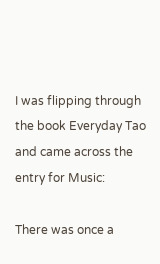I was flipping through the book Everyday Tao and came across the entry for Music:

There was once a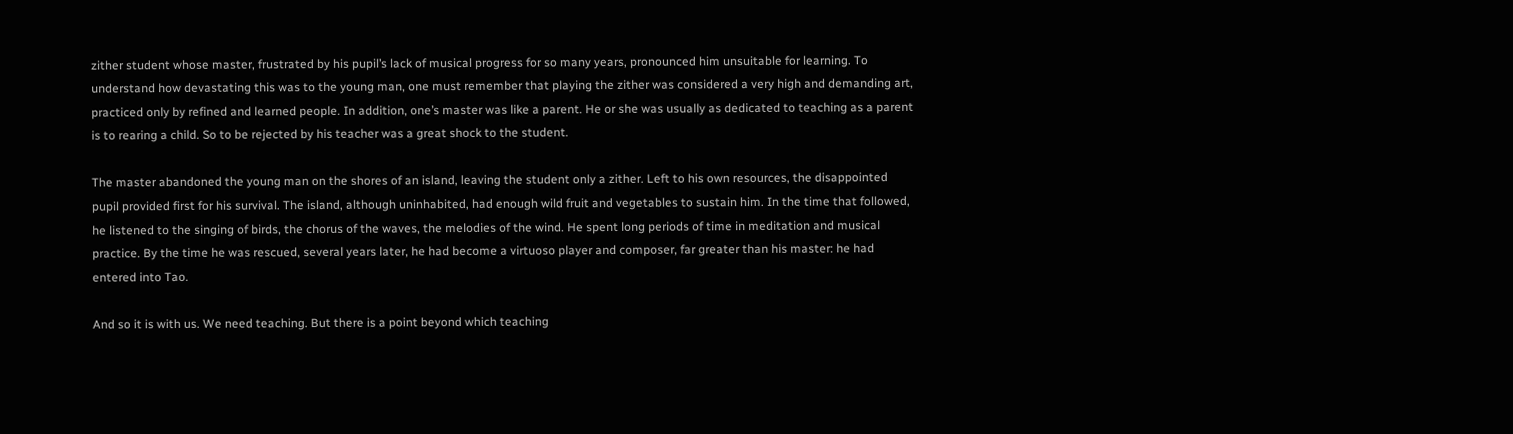zither student whose master, frustrated by his pupil’s lack of musical progress for so many years, pronounced him unsuitable for learning. To understand how devastating this was to the young man, one must remember that playing the zither was considered a very high and demanding art, practiced only by refined and learned people. In addition, one’s master was like a parent. He or she was usually as dedicated to teaching as a parent is to rearing a child. So to be rejected by his teacher was a great shock to the student.

The master abandoned the young man on the shores of an island, leaving the student only a zither. Left to his own resources, the disappointed pupil provided first for his survival. The island, although uninhabited, had enough wild fruit and vegetables to sustain him. In the time that followed, he listened to the singing of birds, the chorus of the waves, the melodies of the wind. He spent long periods of time in meditation and musical practice. By the time he was rescued, several years later, he had become a virtuoso player and composer, far greater than his master: he had entered into Tao.

And so it is with us. We need teaching. But there is a point beyond which teaching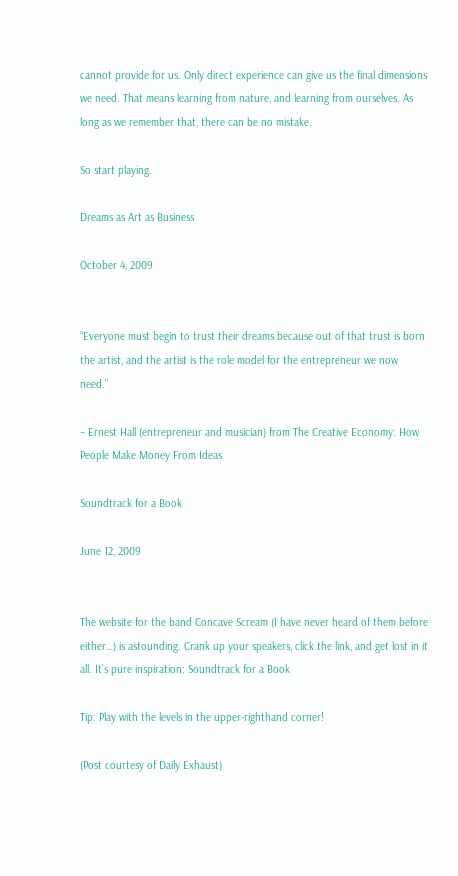cannot provide for us. Only direct experience can give us the final dimensions we need. That means learning from nature, and learning from ourselves. As long as we remember that, there can be no mistake.

So start playing.

Dreams as Art as Business

October 4, 2009


“Everyone must begin to trust their dreams because out of that trust is born the artist, and the artist is the role model for the entrepreneur we now need.”

– Ernest Hall (entrepreneur and musician) from The Creative Economy: How People Make Money From Ideas

Soundtrack for a Book

June 12, 2009


The website for the band Concave Scream (I have never heard of them before either…) is astounding. Crank up your speakers, click the link, and get lost in it all. It’s pure inspiration: Soundtrack for a Book

Tip: Play with the levels in the upper-righthand corner!

(Post courtesy of Daily Exhaust)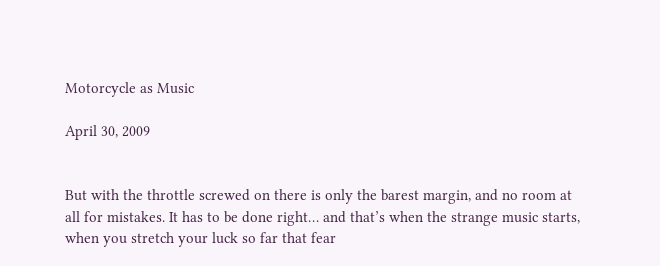Motorcycle as Music

April 30, 2009


But with the throttle screwed on there is only the barest margin, and no room at all for mistakes. It has to be done right… and that’s when the strange music starts, when you stretch your luck so far that fear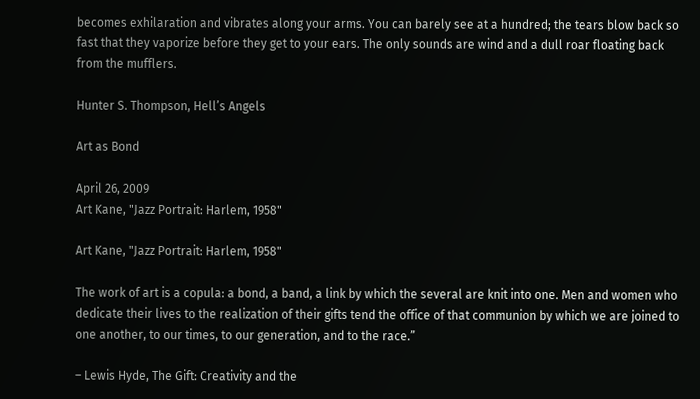becomes exhilaration and vibrates along your arms. You can barely see at a hundred; the tears blow back so fast that they vaporize before they get to your ears. The only sounds are wind and a dull roar floating back from the mufflers.

Hunter S. Thompson, Hell’s Angels

Art as Bond

April 26, 2009
Art Kane, "Jazz Portrait: Harlem, 1958"

Art Kane, "Jazz Portrait: Harlem, 1958"

The work of art is a copula: a bond, a band, a link by which the several are knit into one. Men and women who dedicate their lives to the realization of their gifts tend the office of that communion by which we are joined to one another, to our times, to our generation, and to the race.”

– Lewis Hyde, The Gift: Creativity and the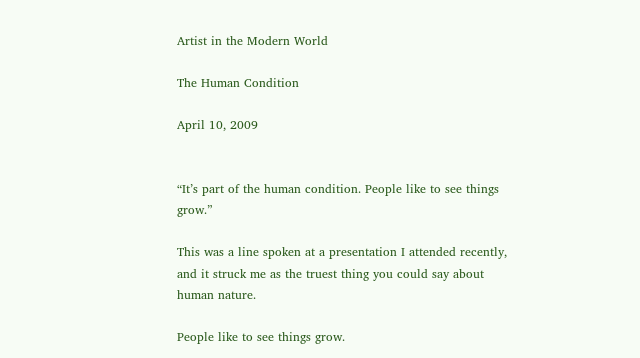Artist in the Modern World

The Human Condition

April 10, 2009


“It’s part of the human condition. People like to see things grow.”

This was a line spoken at a presentation I attended recently, and it struck me as the truest thing you could say about human nature.

People like to see things grow.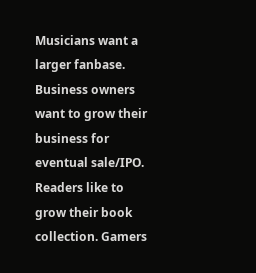Musicians want a larger fanbase. Business owners want to grow their business for eventual sale/IPO. Readers like to grow their book collection. Gamers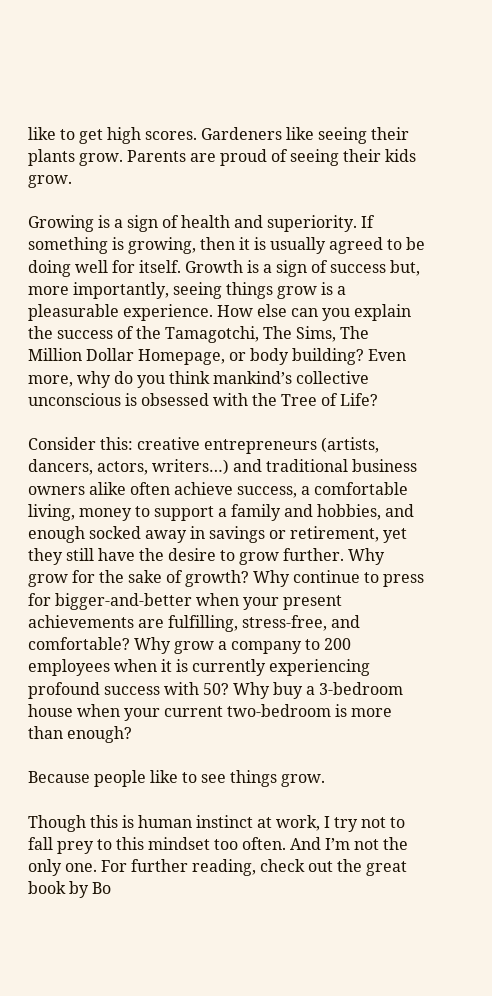like to get high scores. Gardeners like seeing their plants grow. Parents are proud of seeing their kids grow.

Growing is a sign of health and superiority. If something is growing, then it is usually agreed to be doing well for itself. Growth is a sign of success but, more importantly, seeing things grow is a pleasurable experience. How else can you explain the success of the Tamagotchi, The Sims, The Million Dollar Homepage, or body building? Even more, why do you think mankind’s collective unconscious is obsessed with the Tree of Life?

Consider this: creative entrepreneurs (artists, dancers, actors, writers…) and traditional business owners alike often achieve success, a comfortable living, money to support a family and hobbies, and enough socked away in savings or retirement, yet they still have the desire to grow further. Why grow for the sake of growth? Why continue to press for bigger-and-better when your present achievements are fulfilling, stress-free, and comfortable? Why grow a company to 200 employees when it is currently experiencing profound success with 50? Why buy a 3-bedroom house when your current two-bedroom is more than enough?

Because people like to see things grow.

Though this is human instinct at work, I try not to fall prey to this mindset too often. And I’m not the only one. For further reading, check out the great book by Bo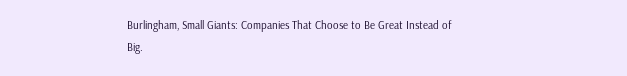Burlingham, Small Giants: Companies That Choose to Be Great Instead of Big.